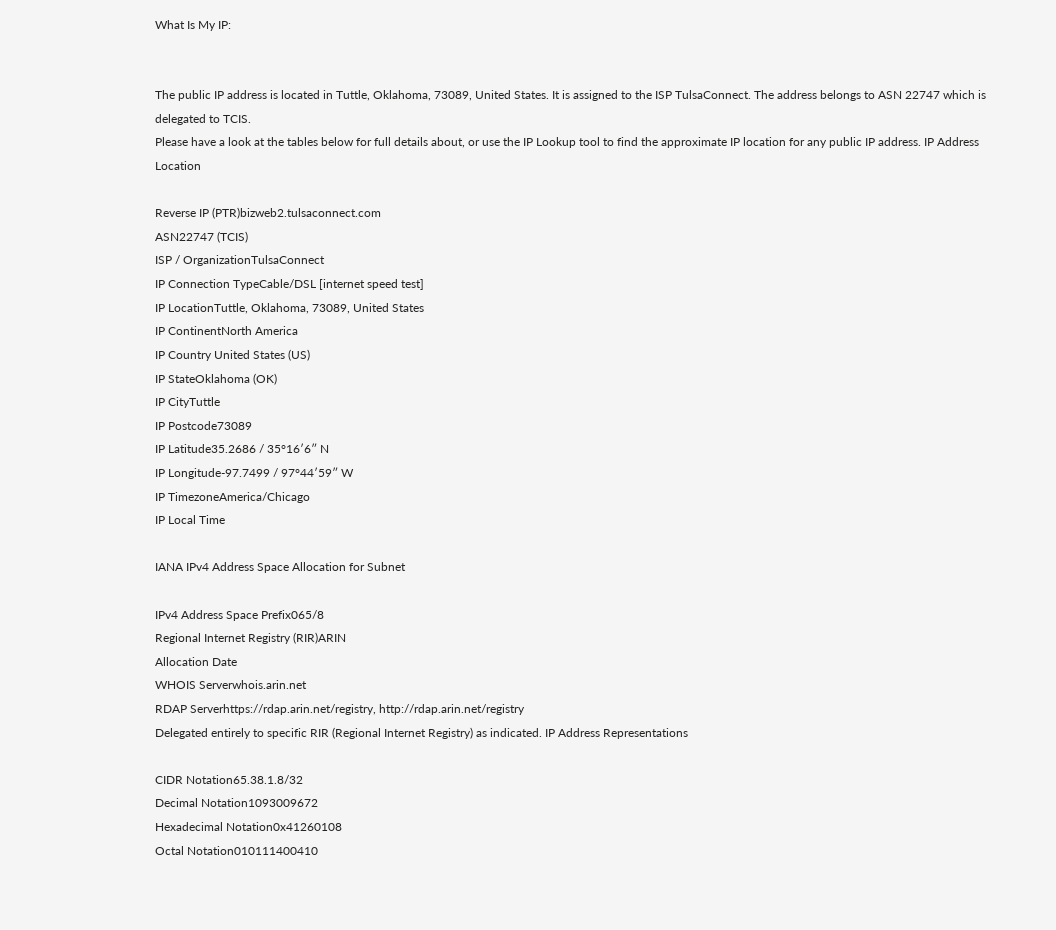What Is My IP:


The public IP address is located in Tuttle, Oklahoma, 73089, United States. It is assigned to the ISP TulsaConnect. The address belongs to ASN 22747 which is delegated to TCIS.
Please have a look at the tables below for full details about, or use the IP Lookup tool to find the approximate IP location for any public IP address. IP Address Location

Reverse IP (PTR)bizweb2.tulsaconnect.com
ASN22747 (TCIS)
ISP / OrganizationTulsaConnect
IP Connection TypeCable/DSL [internet speed test]
IP LocationTuttle, Oklahoma, 73089, United States
IP ContinentNorth America
IP Country United States (US)
IP StateOklahoma (OK)
IP CityTuttle
IP Postcode73089
IP Latitude35.2686 / 35°16′6″ N
IP Longitude-97.7499 / 97°44′59″ W
IP TimezoneAmerica/Chicago
IP Local Time

IANA IPv4 Address Space Allocation for Subnet

IPv4 Address Space Prefix065/8
Regional Internet Registry (RIR)ARIN
Allocation Date
WHOIS Serverwhois.arin.net
RDAP Serverhttps://rdap.arin.net/registry, http://rdap.arin.net/registry
Delegated entirely to specific RIR (Regional Internet Registry) as indicated. IP Address Representations

CIDR Notation65.38.1.8/32
Decimal Notation1093009672
Hexadecimal Notation0x41260108
Octal Notation010111400410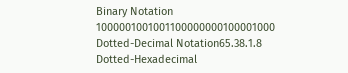Binary Notation 1000001001001100000000100001000
Dotted-Decimal Notation65.38.1.8
Dotted-Hexadecimal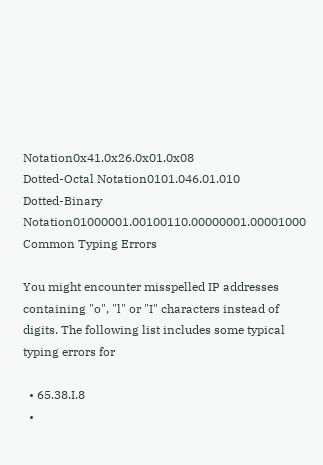Notation0x41.0x26.0x01.0x08
Dotted-Octal Notation0101.046.01.010
Dotted-Binary Notation01000001.00100110.00000001.00001000 Common Typing Errors

You might encounter misspelled IP addresses containing "o", "l" or "I" characters instead of digits. The following list includes some typical typing errors for

  • 65.38.I.8
  •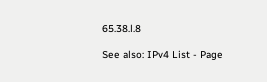65.38.l.8

See also: IPv4 List - Page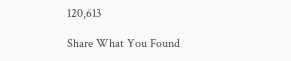120,613

Share What You Found